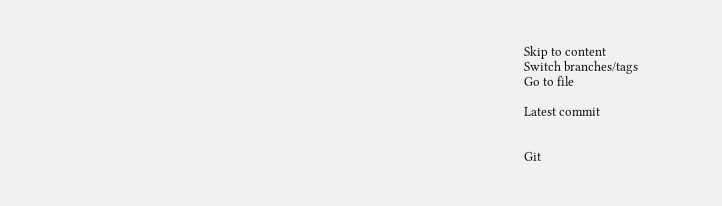Skip to content
Switch branches/tags
Go to file

Latest commit


Git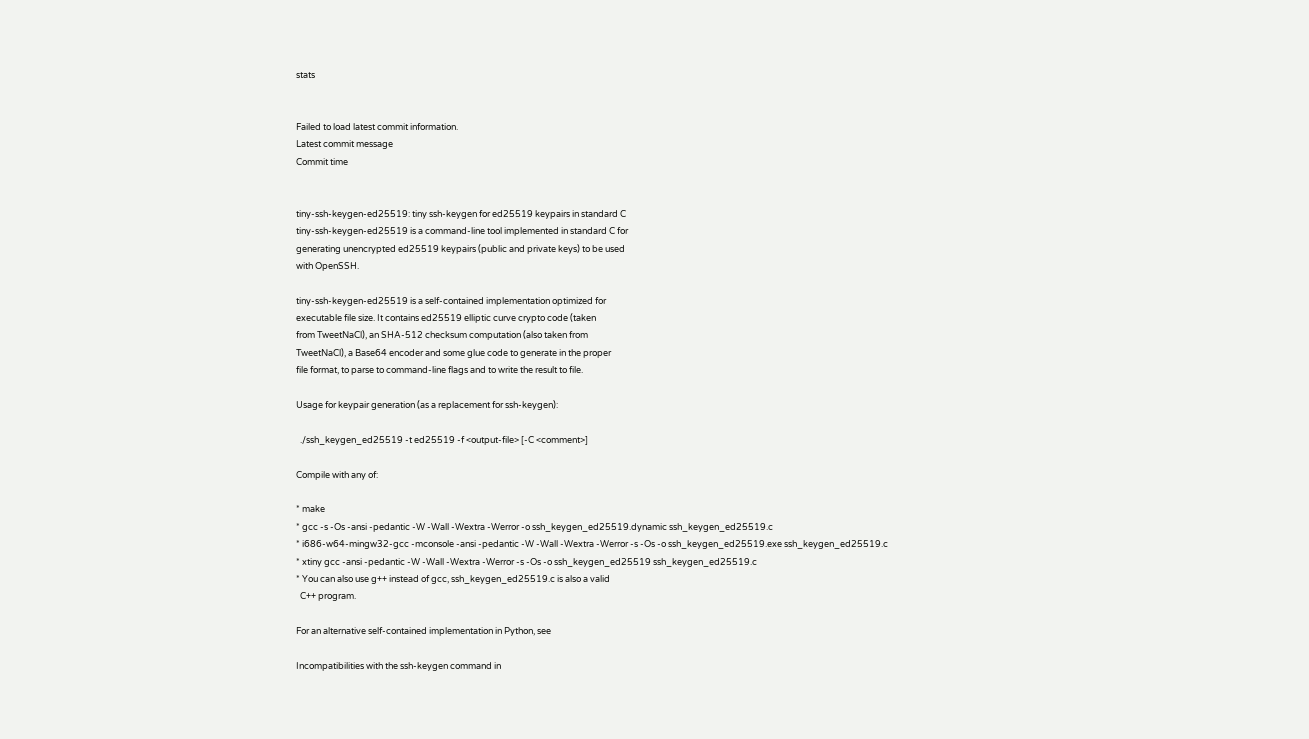stats


Failed to load latest commit information.
Latest commit message
Commit time


tiny-ssh-keygen-ed25519: tiny ssh-keygen for ed25519 keypairs in standard C
tiny-ssh-keygen-ed25519 is a command-line tool implemented in standard C for
generating unencrypted ed25519 keypairs (public and private keys) to be used
with OpenSSH.

tiny-ssh-keygen-ed25519 is a self-contained implementation optimized for
executable file size. It contains ed25519 elliptic curve crypto code (taken
from TweetNaCl), an SHA-512 checksum computation (also taken from
TweetNaCl), a Base64 encoder and some glue code to generate in the proper
file format, to parse to command-line flags and to write the result to file.

Usage for keypair generation (as a replacement for ssh-keygen):

  ./ssh_keygen_ed25519 -t ed25519 -f <output-file> [-C <comment>]

Compile with any of:

* make
* gcc -s -Os -ansi -pedantic -W -Wall -Wextra -Werror -o ssh_keygen_ed25519.dynamic ssh_keygen_ed25519.c
* i686-w64-mingw32-gcc -mconsole -ansi -pedantic -W -Wall -Wextra -Werror -s -Os -o ssh_keygen_ed25519.exe ssh_keygen_ed25519.c
* xtiny gcc -ansi -pedantic -W -Wall -Wextra -Werror -s -Os -o ssh_keygen_ed25519 ssh_keygen_ed25519.c
* You can also use g++ instead of gcc, ssh_keygen_ed25519.c is also a valid
  C++ program.

For an alternative self-contained implementation in Python, see

Incompatibilities with the ssh-keygen command in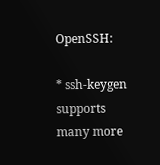OpenSSH:

* ssh-keygen supports many more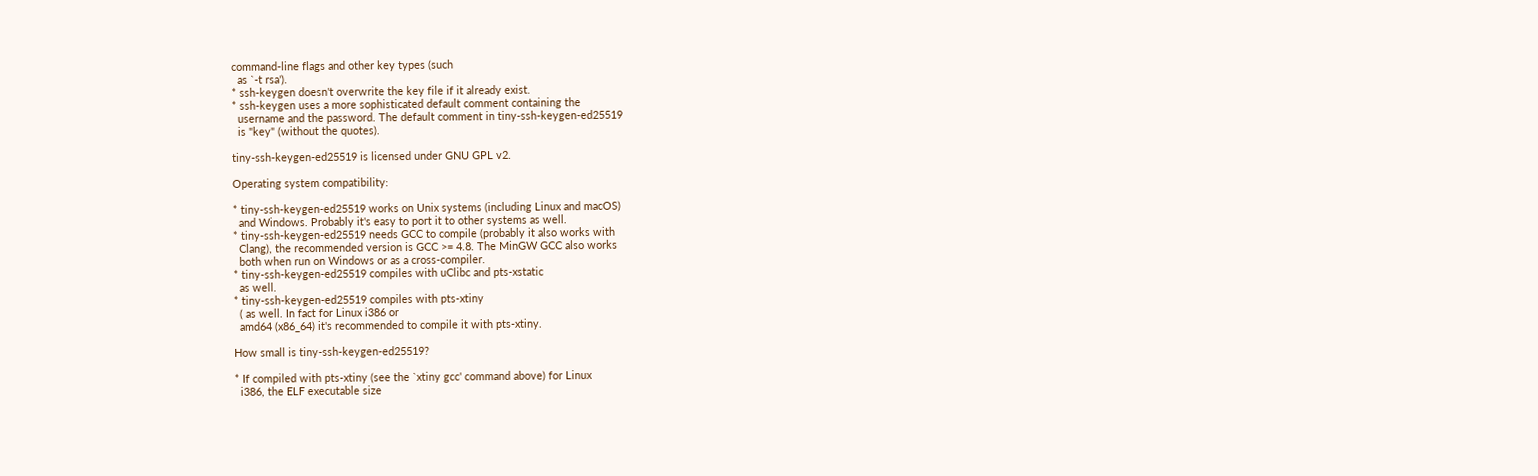command-line flags and other key types (such
  as `-t rsa').
* ssh-keygen doesn't overwrite the key file if it already exist.
* ssh-keygen uses a more sophisticated default comment containing the
  username and the password. The default comment in tiny-ssh-keygen-ed25519
  is "key" (without the quotes).

tiny-ssh-keygen-ed25519 is licensed under GNU GPL v2.

Operating system compatibility:

* tiny-ssh-keygen-ed25519 works on Unix systems (including Linux and macOS)
  and Windows. Probably it's easy to port it to other systems as well.
* tiny-ssh-keygen-ed25519 needs GCC to compile (probably it also works with
  Clang), the recommended version is GCC >= 4.8. The MinGW GCC also works
  both when run on Windows or as a cross-compiler.
* tiny-ssh-keygen-ed25519 compiles with uClibc and pts-xstatic
  as well.
* tiny-ssh-keygen-ed25519 compiles with pts-xtiny
  ( as well. In fact for Linux i386 or
  amd64 (x86_64) it's recommended to compile it with pts-xtiny.

How small is tiny-ssh-keygen-ed25519?

* If compiled with pts-xtiny (see the `xtiny gcc' command above) for Linux
  i386, the ELF executable size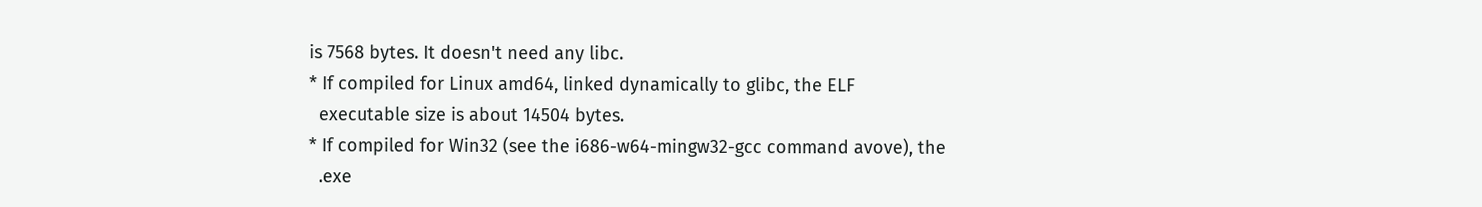is 7568 bytes. It doesn't need any libc.
* If compiled for Linux amd64, linked dynamically to glibc, the ELF
  executable size is about 14504 bytes.
* If compiled for Win32 (see the i686-w64-mingw32-gcc command avove), the
  .exe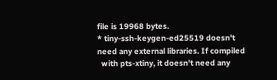file is 19968 bytes.
* tiny-ssh-keygen-ed25519 doesn't need any external libraries. If compiled
  with pts-xtiny, it doesn't need any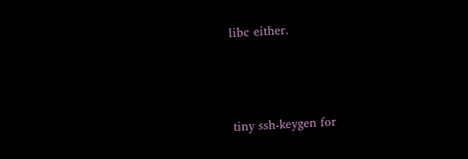libc either.



tiny ssh-keygen for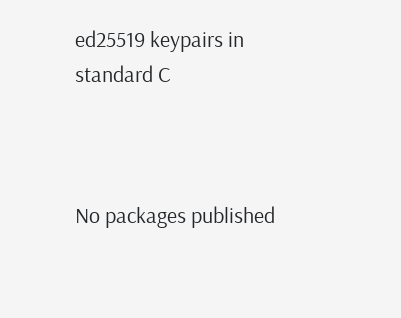ed25519 keypairs in standard C



No packages published